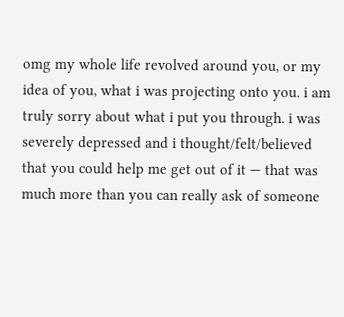omg my whole life revolved around you, or my idea of you, what i was projecting onto you. i am truly sorry about what i put you through. i was severely depressed and i thought/felt/believed that you could help me get out of it — that was much more than you can really ask of someone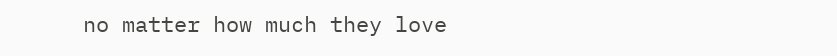no matter how much they love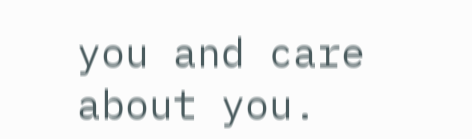you and care about you.